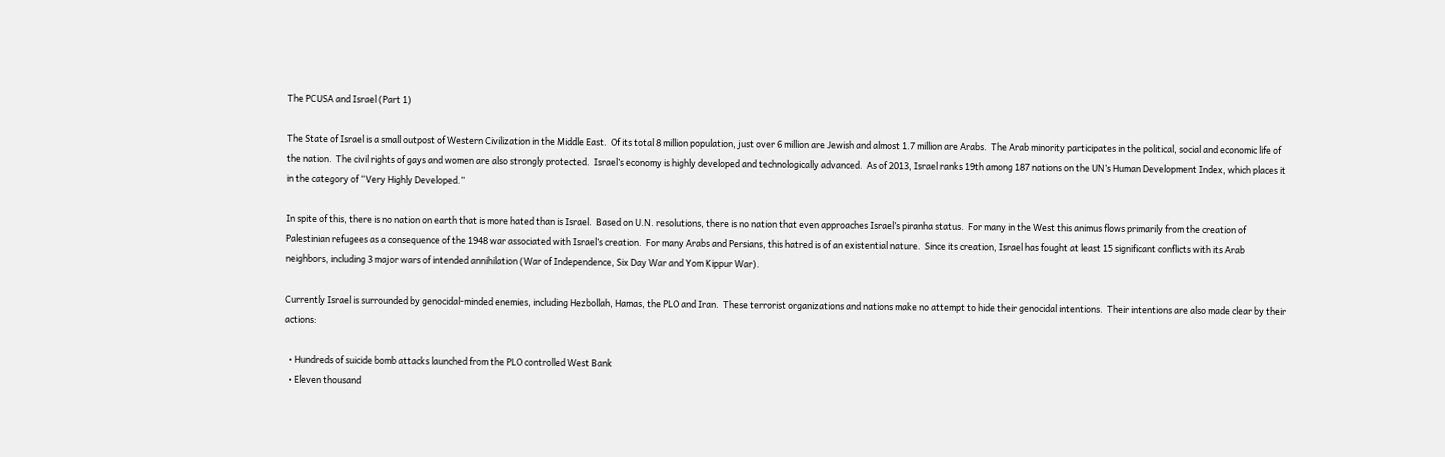The PCUSA and Israel (Part 1)

The State of Israel is a small outpost of Western Civilization in the Middle East.  Of its total 8 million population, just over 6 million are Jewish and almost 1.7 million are Arabs.  The Arab minority participates in the political, social and economic life of the nation.  The civil rights of gays and women are also strongly protected.  Israel’s economy is highly developed and technologically advanced.  As of 2013, Israel ranks 19th among 187 nations on the UN’s Human Development Index, which places it in the category of “Very Highly Developed.”

In spite of this, there is no nation on earth that is more hated than is Israel.  Based on U.N. resolutions, there is no nation that even approaches Israel’s piranha status.  For many in the West this animus flows primarily from the creation of Palestinian refugees as a consequence of the 1948 war associated with Israel’s creation.  For many Arabs and Persians, this hatred is of an existential nature.  Since its creation, Israel has fought at least 15 significant conflicts with its Arab neighbors, including 3 major wars of intended annihilation (War of Independence, Six Day War and Yom Kippur War).

Currently Israel is surrounded by genocidal-minded enemies, including Hezbollah, Hamas, the PLO and Iran.  These terrorist organizations and nations make no attempt to hide their genocidal intentions.  Their intentions are also made clear by their actions:

  • Hundreds of suicide bomb attacks launched from the PLO controlled West Bank
  • Eleven thousand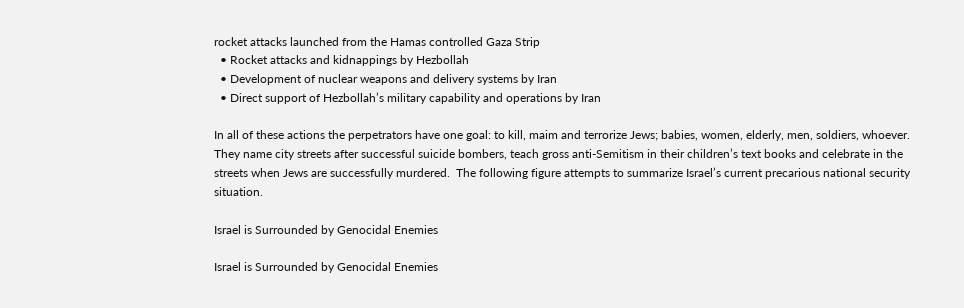rocket attacks launched from the Hamas controlled Gaza Strip
  • Rocket attacks and kidnappings by Hezbollah
  • Development of nuclear weapons and delivery systems by Iran
  • Direct support of Hezbollah’s military capability and operations by Iran

In all of these actions the perpetrators have one goal: to kill, maim and terrorize Jews; babies, women, elderly, men, soldiers, whoever.  They name city streets after successful suicide bombers, teach gross anti-Semitism in their children’s text books and celebrate in the streets when Jews are successfully murdered.  The following figure attempts to summarize Israel’s current precarious national security situation.

Israel is Surrounded by Genocidal Enemies

Israel is Surrounded by Genocidal Enemies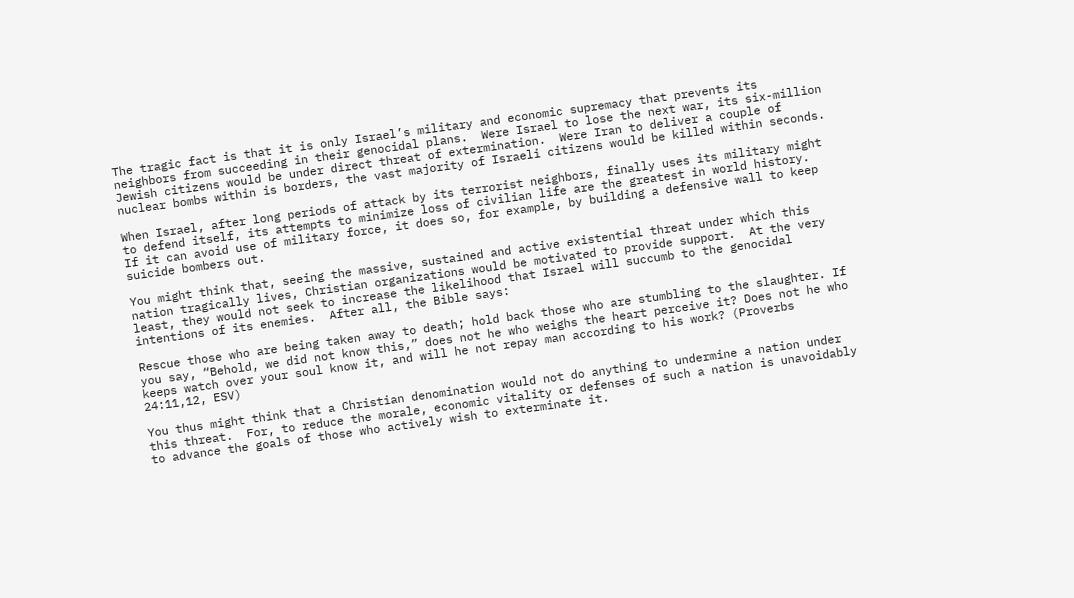The tragic fact is that it is only Israel’s military and economic supremacy that prevents its neighbors from succeeding in their genocidal plans.  Were Israel to lose the next war, its six-million Jewish citizens would be under direct threat of extermination.  Were Iran to deliver a couple of nuclear bombs within is borders, the vast majority of Israeli citizens would be killed within seconds.

When Israel, after long periods of attack by its terrorist neighbors, finally uses its military might to defend itself, its attempts to minimize loss of civilian life are the greatest in world history.  If it can avoid use of military force, it does so, for example, by building a defensive wall to keep suicide bombers out.

You might think that, seeing the massive, sustained and active existential threat under which this nation tragically lives, Christian organizations would be motivated to provide support.  At the very least, they would not seek to increase the likelihood that Israel will succumb to the genocidal intentions of its enemies.  After all, the Bible says:

Rescue those who are being taken away to death; hold back those who are stumbling to the slaughter. If you say, “Behold, we did not know this,” does not he who weighs the heart perceive it? Does not he who keeps watch over your soul know it, and will he not repay man according to his work? (Proverbs 24:11,12, ESV)

You thus might think that a Christian denomination would not do anything to undermine a nation under this threat.  For, to reduce the morale, economic vitality or defenses of such a nation is unavoidably to advance the goals of those who actively wish to exterminate it.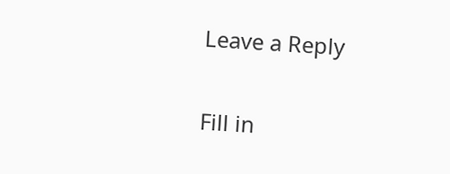Leave a Reply

Fill in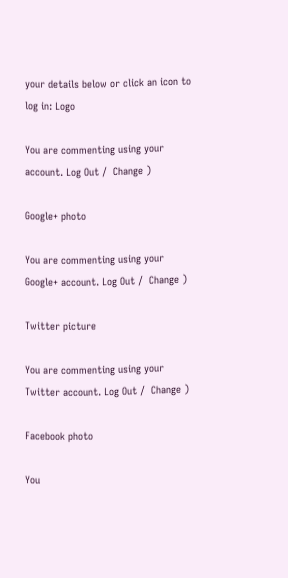your details below or click an icon to log in: Logo

You are commenting using your account. Log Out /  Change )

Google+ photo

You are commenting using your Google+ account. Log Out /  Change )

Twitter picture

You are commenting using your Twitter account. Log Out /  Change )

Facebook photo

You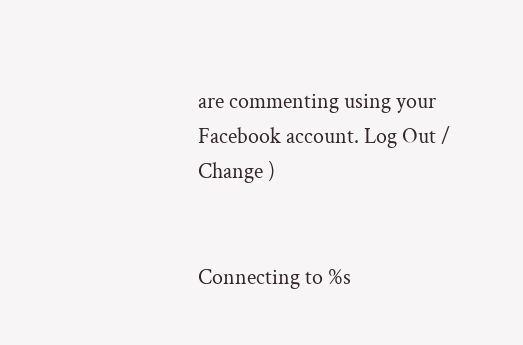are commenting using your Facebook account. Log Out /  Change )


Connecting to %s